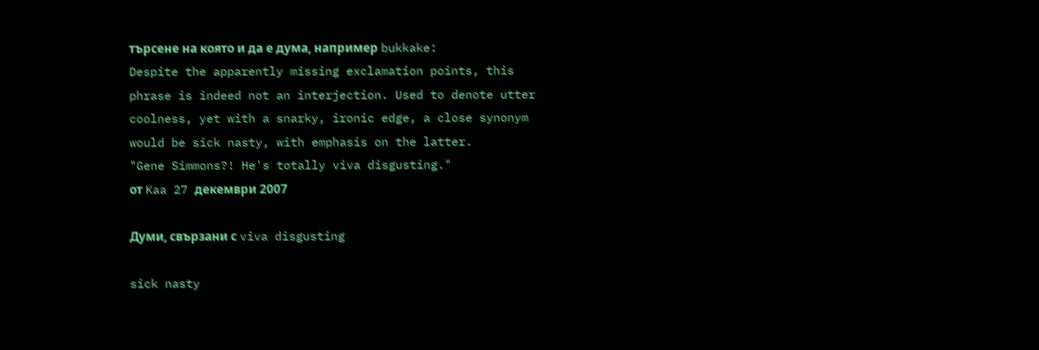търсене на която и да е дума, например bukkake:
Despite the apparently missing exclamation points, this phrase is indeed not an interjection. Used to denote utter coolness, yet with a snarky, ironic edge, a close synonym would be sick nasty, with emphasis on the latter.
"Gene Simmons?! He's totally viva disgusting."
от Kaa 27 декември 2007

Думи, свързани с viva disgusting

sick nasty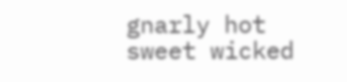gnarly hot sweet wicked